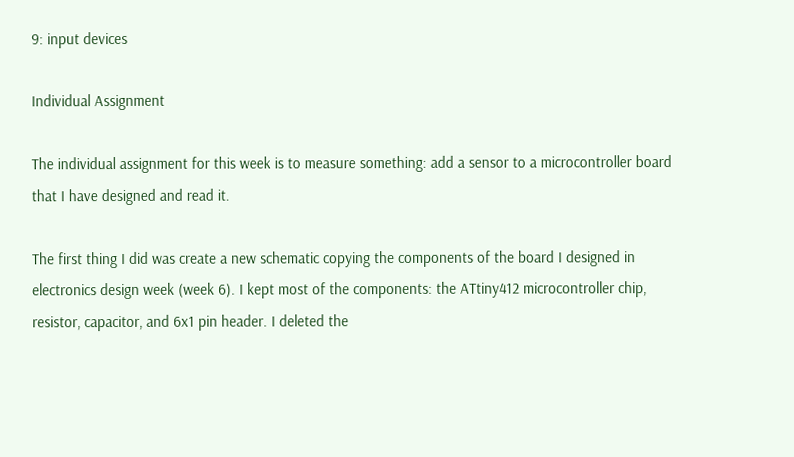9: input devices

Individual Assignment

The individual assignment for this week is to measure something: add a sensor to a microcontroller board that I have designed and read it.

The first thing I did was create a new schematic copying the components of the board I designed in electronics design week (week 6). I kept most of the components: the ATtiny412 microcontroller chip, resistor, capacitor, and 6x1 pin header. I deleted the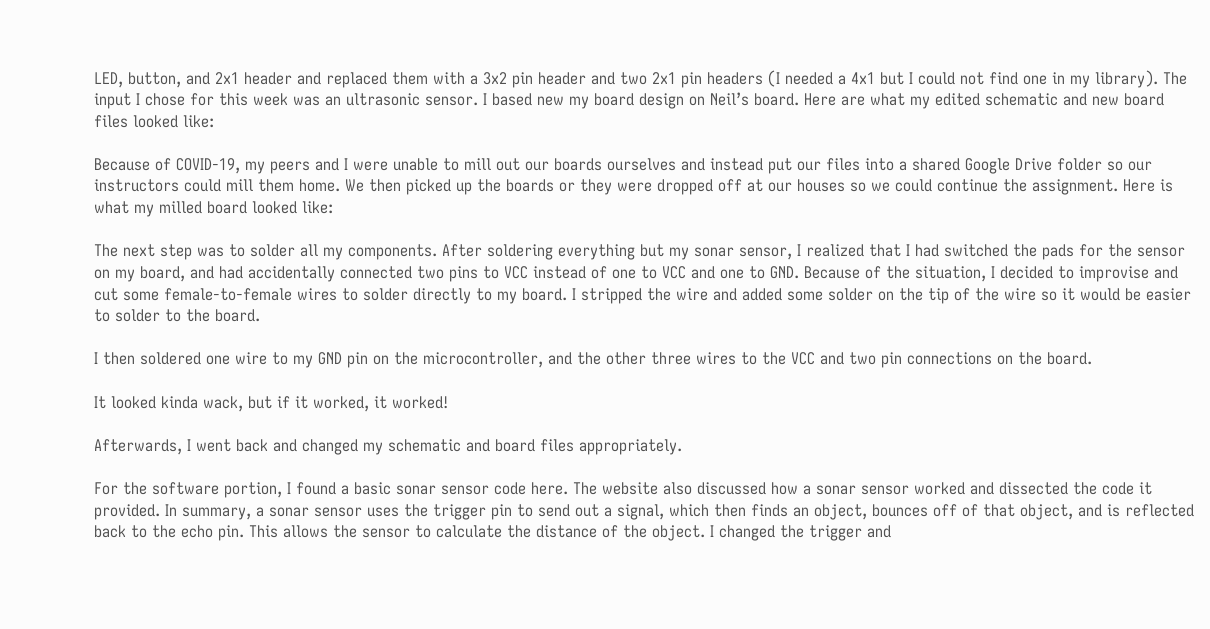LED, button, and 2x1 header and replaced them with a 3x2 pin header and two 2x1 pin headers (I needed a 4x1 but I could not find one in my library). The input I chose for this week was an ultrasonic sensor. I based new my board design on Neil’s board. Here are what my edited schematic and new board files looked like:

Because of COVID-19, my peers and I were unable to mill out our boards ourselves and instead put our files into a shared Google Drive folder so our instructors could mill them home. We then picked up the boards or they were dropped off at our houses so we could continue the assignment. Here is what my milled board looked like:

The next step was to solder all my components. After soldering everything but my sonar sensor, I realized that I had switched the pads for the sensor on my board, and had accidentally connected two pins to VCC instead of one to VCC and one to GND. Because of the situation, I decided to improvise and cut some female-to-female wires to solder directly to my board. I stripped the wire and added some solder on the tip of the wire so it would be easier to solder to the board.

I then soldered one wire to my GND pin on the microcontroller, and the other three wires to the VCC and two pin connections on the board.

It looked kinda wack, but if it worked, it worked!

Afterwards, I went back and changed my schematic and board files appropriately.

For the software portion, I found a basic sonar sensor code here. The website also discussed how a sonar sensor worked and dissected the code it provided. In summary, a sonar sensor uses the trigger pin to send out a signal, which then finds an object, bounces off of that object, and is reflected back to the echo pin. This allows the sensor to calculate the distance of the object. I changed the trigger and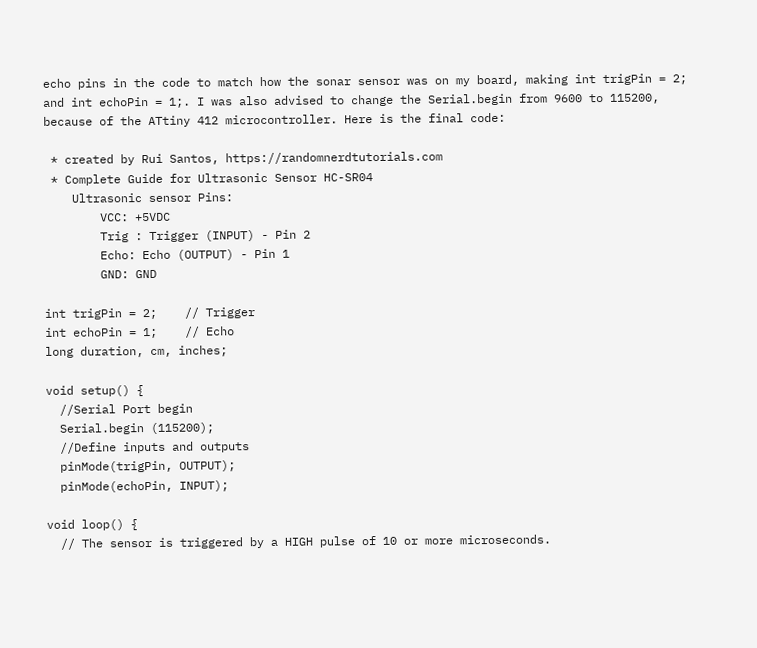echo pins in the code to match how the sonar sensor was on my board, making int trigPin = 2; and int echoPin = 1;. I was also advised to change the Serial.begin from 9600 to 115200, because of the ATtiny 412 microcontroller. Here is the final code:

 * created by Rui Santos, https://randomnerdtutorials.com
 * Complete Guide for Ultrasonic Sensor HC-SR04
    Ultrasonic sensor Pins:
        VCC: +5VDC
        Trig : Trigger (INPUT) - Pin 2
        Echo: Echo (OUTPUT) - Pin 1
        GND: GND

int trigPin = 2;    // Trigger
int echoPin = 1;    // Echo
long duration, cm, inches;

void setup() {
  //Serial Port begin
  Serial.begin (115200);
  //Define inputs and outputs
  pinMode(trigPin, OUTPUT);
  pinMode(echoPin, INPUT);

void loop() {
  // The sensor is triggered by a HIGH pulse of 10 or more microseconds.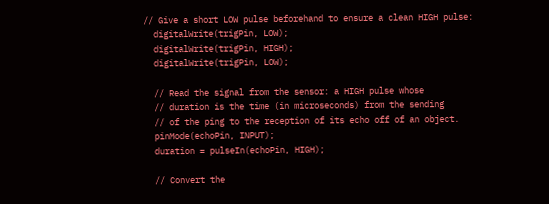// Give a short LOW pulse beforehand to ensure a clean HIGH pulse:
  digitalWrite(trigPin, LOW);
  digitalWrite(trigPin, HIGH);
  digitalWrite(trigPin, LOW);

  // Read the signal from the sensor: a HIGH pulse whose
  // duration is the time (in microseconds) from the sending
  // of the ping to the reception of its echo off of an object.
  pinMode(echoPin, INPUT);
  duration = pulseIn(echoPin, HIGH);

  // Convert the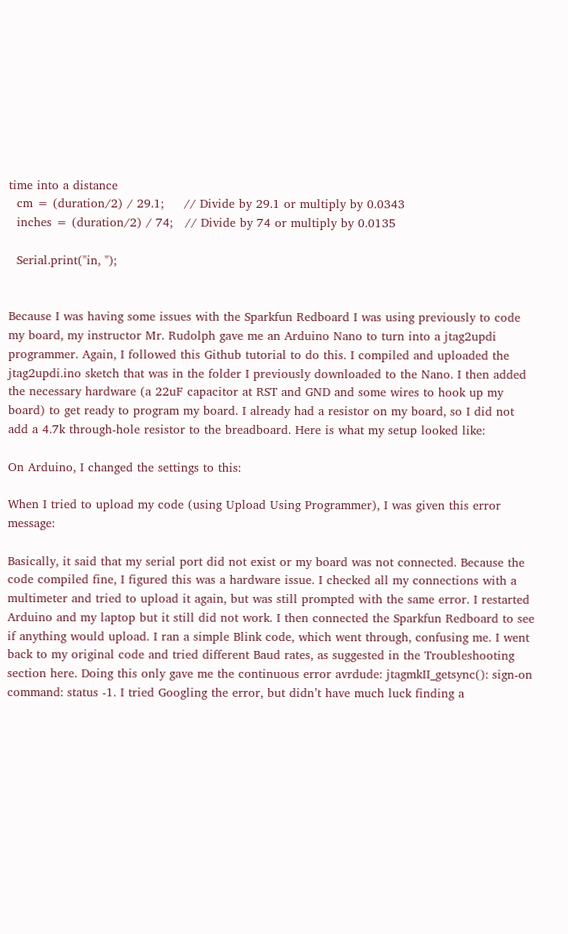time into a distance
  cm = (duration/2) / 29.1;     // Divide by 29.1 or multiply by 0.0343
  inches = (duration/2) / 74;   // Divide by 74 or multiply by 0.0135

  Serial.print("in, ");


Because I was having some issues with the Sparkfun Redboard I was using previously to code my board, my instructor Mr. Rudolph gave me an Arduino Nano to turn into a jtag2updi programmer. Again, I followed this Github tutorial to do this. I compiled and uploaded the jtag2updi.ino sketch that was in the folder I previously downloaded to the Nano. I then added the necessary hardware (a 22uF capacitor at RST and GND and some wires to hook up my board) to get ready to program my board. I already had a resistor on my board, so I did not add a 4.7k through-hole resistor to the breadboard. Here is what my setup looked like:

On Arduino, I changed the settings to this:

When I tried to upload my code (using Upload Using Programmer), I was given this error message:

Basically, it said that my serial port did not exist or my board was not connected. Because the code compiled fine, I figured this was a hardware issue. I checked all my connections with a multimeter and tried to upload it again, but was still prompted with the same error. I restarted Arduino and my laptop but it still did not work. I then connected the Sparkfun Redboard to see if anything would upload. I ran a simple Blink code, which went through, confusing me. I went back to my original code and tried different Baud rates, as suggested in the Troubleshooting section here. Doing this only gave me the continuous error avrdude: jtagmkII_getsync(): sign-on command: status -1. I tried Googling the error, but didn’t have much luck finding a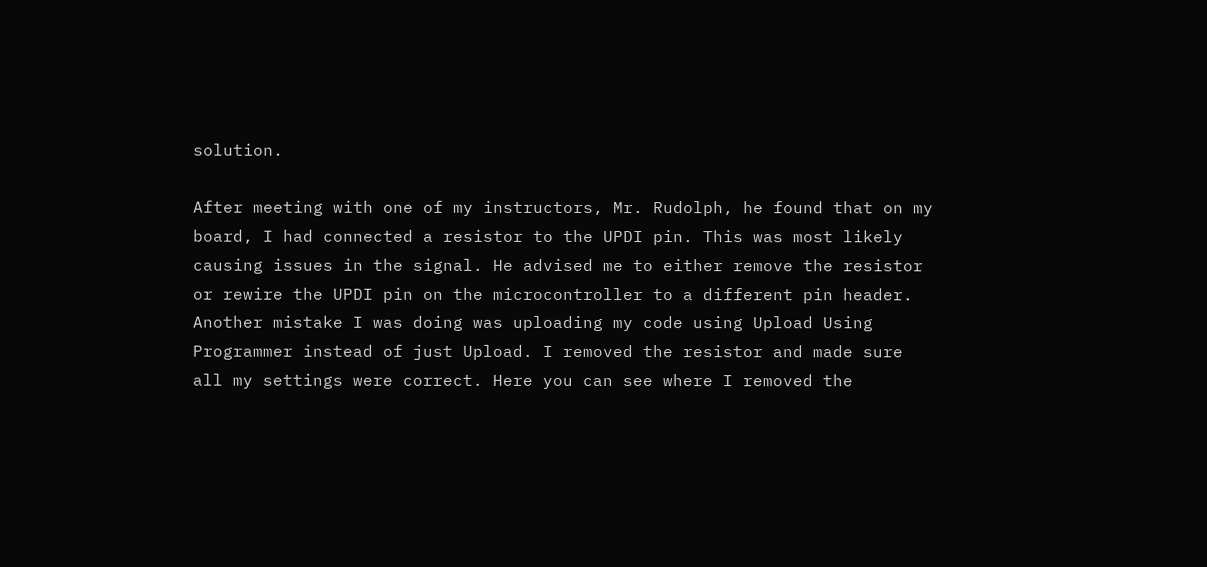solution.

After meeting with one of my instructors, Mr. Rudolph, he found that on my board, I had connected a resistor to the UPDI pin. This was most likely causing issues in the signal. He advised me to either remove the resistor or rewire the UPDI pin on the microcontroller to a different pin header. Another mistake I was doing was uploading my code using Upload Using Programmer instead of just Upload. I removed the resistor and made sure all my settings were correct. Here you can see where I removed the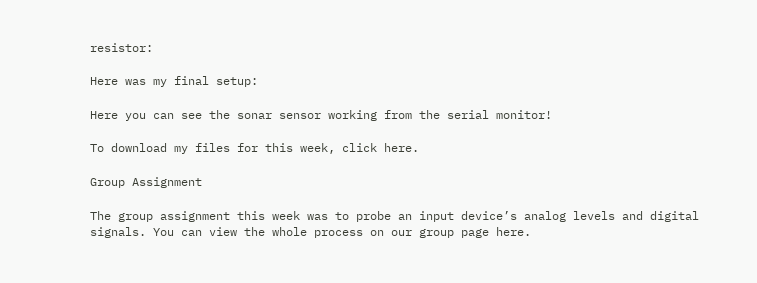resistor:

Here was my final setup:

Here you can see the sonar sensor working from the serial monitor!

To download my files for this week, click here.

Group Assignment

The group assignment this week was to probe an input device’s analog levels and digital signals. You can view the whole process on our group page here.